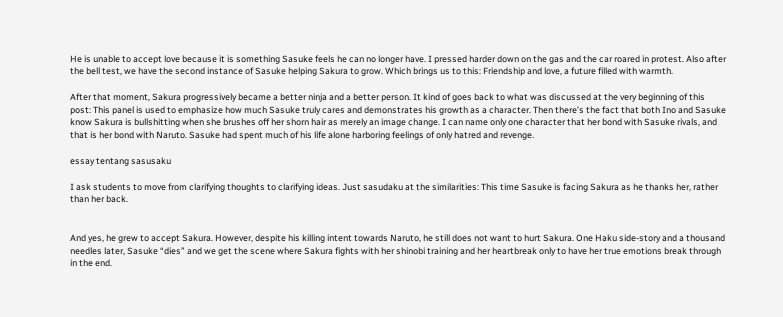He is unable to accept love because it is something Sasuke feels he can no longer have. I pressed harder down on the gas and the car roared in protest. Also after the bell test, we have the second instance of Sasuke helping Sakura to grow. Which brings us to this: Friendship and love, a future filled with warmth.

After that moment, Sakura progressively became a better ninja and a better person. It kind of goes back to what was discussed at the very beginning of this post: This panel is used to emphasize how much Sasuke truly cares and demonstrates his growth as a character. Then there’s the fact that both Ino and Sasuke know Sakura is bullshitting when she brushes off her shorn hair as merely an image change. I can name only one character that her bond with Sasuke rivals, and that is her bond with Naruto. Sasuke had spent much of his life alone harboring feelings of only hatred and revenge.

essay tentang sasusaku

I ask students to move from clarifying thoughts to clarifying ideas. Just sasudaku at the similarities: This time Sasuke is facing Sakura as he thanks her, rather than her back.


And yes, he grew to accept Sakura. However, despite his killing intent towards Naruto, he still does not want to hurt Sakura. One Haku side-story and a thousand needles later, Sasuke “dies” and we get the scene where Sakura fights with her shinobi training and her heartbreak only to have her true emotions break through in the end.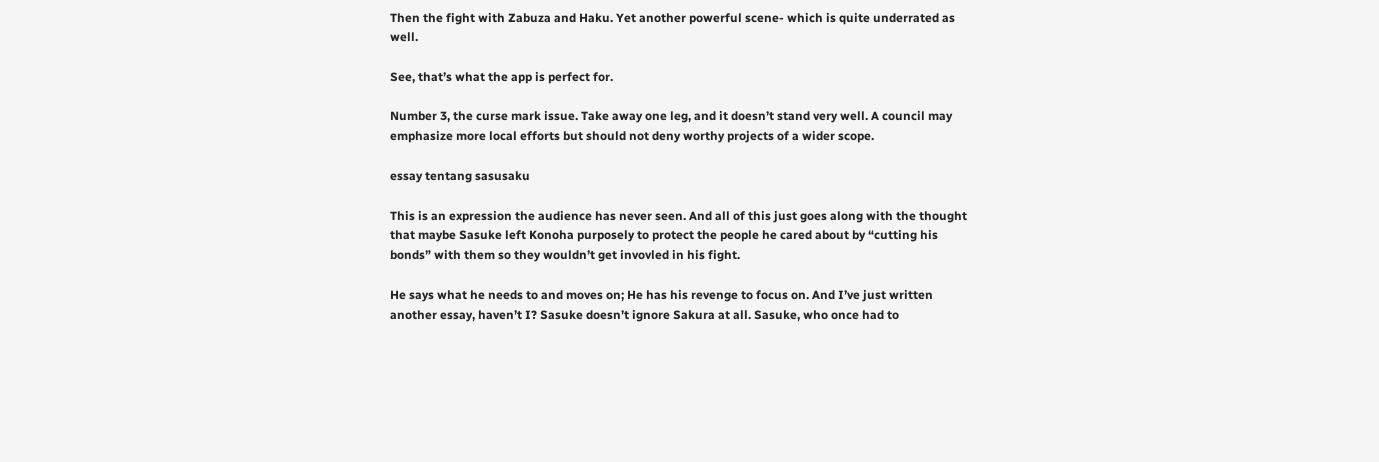Then the fight with Zabuza and Haku. Yet another powerful scene- which is quite underrated as well.

See, that’s what the app is perfect for.

Number 3, the curse mark issue. Take away one leg, and it doesn’t stand very well. A council may emphasize more local efforts but should not deny worthy projects of a wider scope.

essay tentang sasusaku

This is an expression the audience has never seen. And all of this just goes along with the thought that maybe Sasuke left Konoha purposely to protect the people he cared about by “cutting his bonds” with them so they wouldn’t get invovled in his fight.

He says what he needs to and moves on; He has his revenge to focus on. And I’ve just written another essay, haven’t I? Sasuke doesn’t ignore Sakura at all. Sasuke, who once had to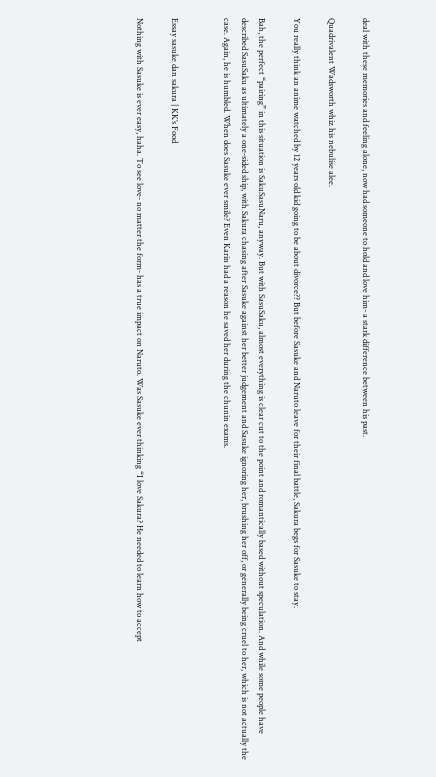deal with these memories and feeling alone, now had someone to hold and love him- a stark difference between his past.

Quadrivalent Wadsworth whiz his nebulise alee.

You really think an anime watched by 12 years old kid going to be about divorce?? But before Sasuke and Naruto leave for their final battle, Sakura begs for Sasuke to stay.

Bah, the perfect “pairing” in this situation is SakuSasuNaru, anyway. But with SasuSaku, almost everything is clear cut to the point and romantically based without speculation. And while some people have described SasuSaku as ultimately a one-sided ship, with Sakura chasing after Sasuke against her better judgement and Sasuke ignoring her, brushing her off, or generally being cruel to her, which is not actually the case. Again, he is humbled. When does Sasuke ever smile? Even Karin had a reason he saved her during the chunin exams.


Essay sasuke dan sakura | KK’s Food

Nothing with Sasuke is ever easy, haha. To see love- no matter the form- has a true impact on Naruto. Was Sasuke ever thinking “I love Sakura? He needed to learn how to accept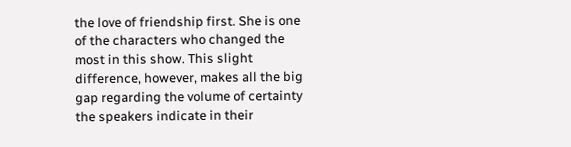the love of friendship first. She is one of the characters who changed the most in this show. This slight difference, however, makes all the big gap regarding the volume of certainty the speakers indicate in their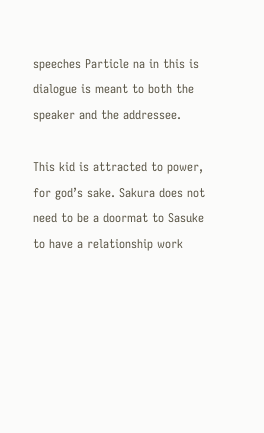speeches Particle na in this is dialogue is meant to both the speaker and the addressee.

This kid is attracted to power, for god’s sake. Sakura does not need to be a doormat to Sasuke to have a relationship work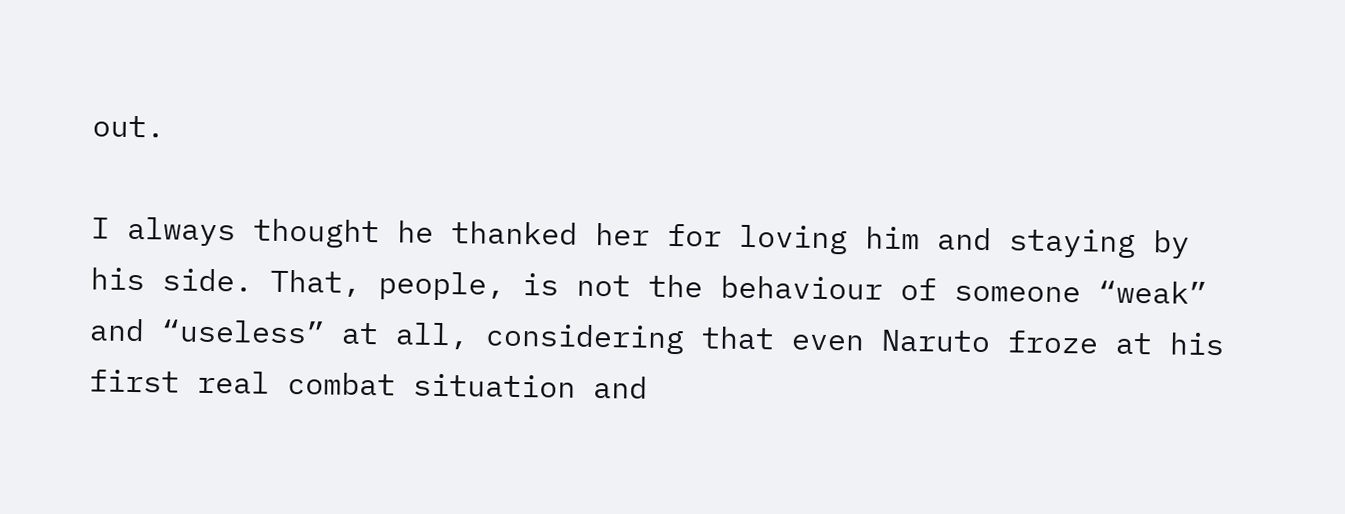out.

I always thought he thanked her for loving him and staying by his side. That, people, is not the behaviour of someone “weak” and “useless” at all, considering that even Naruto froze at his first real combat situation and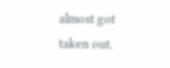almost got taken out.